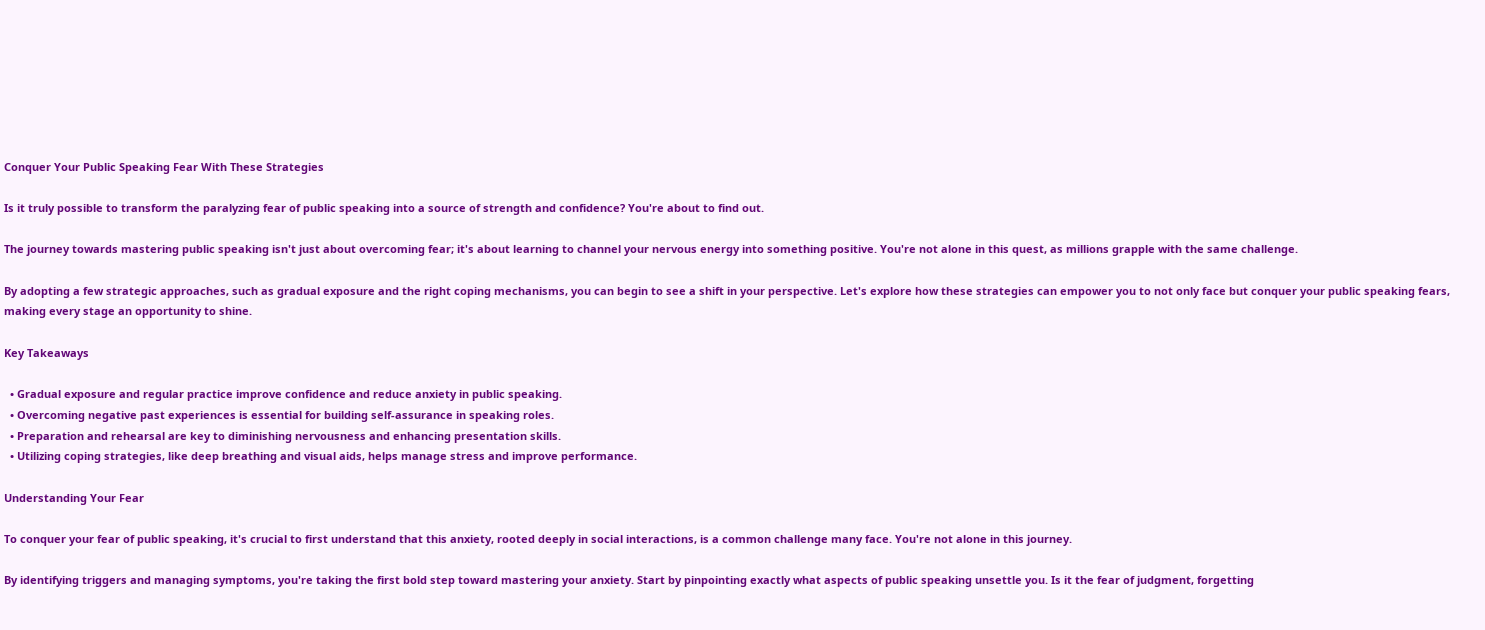Conquer Your Public Speaking Fear With These Strategies

Is it truly possible to transform the paralyzing fear of public speaking into a source of strength and confidence? You're about to find out.

The journey towards mastering public speaking isn't just about overcoming fear; it's about learning to channel your nervous energy into something positive. You're not alone in this quest, as millions grapple with the same challenge.

By adopting a few strategic approaches, such as gradual exposure and the right coping mechanisms, you can begin to see a shift in your perspective. Let's explore how these strategies can empower you to not only face but conquer your public speaking fears, making every stage an opportunity to shine.

Key Takeaways

  • Gradual exposure and regular practice improve confidence and reduce anxiety in public speaking.
  • Overcoming negative past experiences is essential for building self-assurance in speaking roles.
  • Preparation and rehearsal are key to diminishing nervousness and enhancing presentation skills.
  • Utilizing coping strategies, like deep breathing and visual aids, helps manage stress and improve performance.

Understanding Your Fear

To conquer your fear of public speaking, it's crucial to first understand that this anxiety, rooted deeply in social interactions, is a common challenge many face. You're not alone in this journey.

By identifying triggers and managing symptoms, you're taking the first bold step toward mastering your anxiety. Start by pinpointing exactly what aspects of public speaking unsettle you. Is it the fear of judgment, forgetting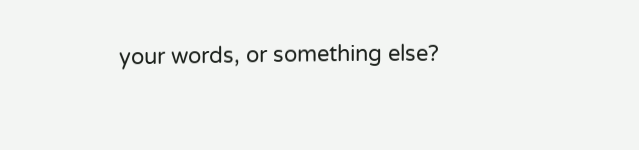your words, or something else?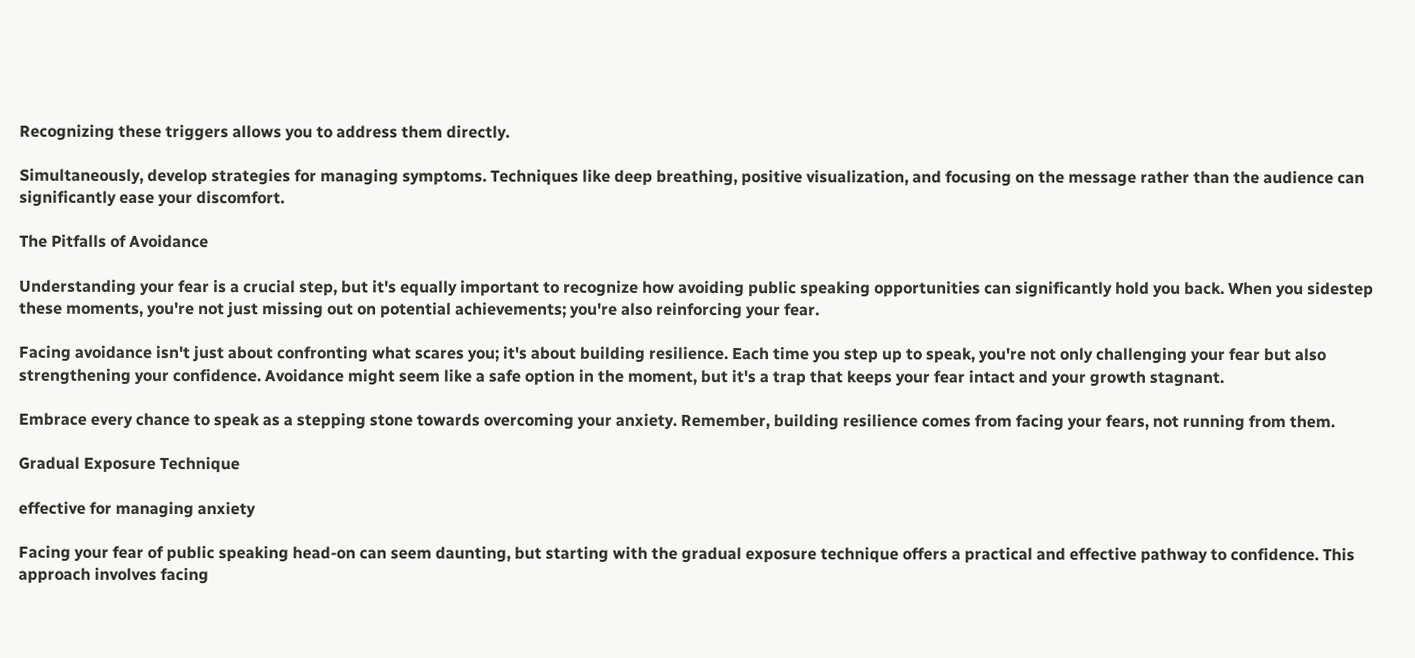Recognizing these triggers allows you to address them directly.

Simultaneously, develop strategies for managing symptoms. Techniques like deep breathing, positive visualization, and focusing on the message rather than the audience can significantly ease your discomfort.

The Pitfalls of Avoidance

Understanding your fear is a crucial step, but it's equally important to recognize how avoiding public speaking opportunities can significantly hold you back. When you sidestep these moments, you're not just missing out on potential achievements; you're also reinforcing your fear.

Facing avoidance isn't just about confronting what scares you; it's about building resilience. Each time you step up to speak, you're not only challenging your fear but also strengthening your confidence. Avoidance might seem like a safe option in the moment, but it's a trap that keeps your fear intact and your growth stagnant.

Embrace every chance to speak as a stepping stone towards overcoming your anxiety. Remember, building resilience comes from facing your fears, not running from them.

Gradual Exposure Technique

effective for managing anxiety

Facing your fear of public speaking head-on can seem daunting, but starting with the gradual exposure technique offers a practical and effective pathway to confidence. This approach involves facing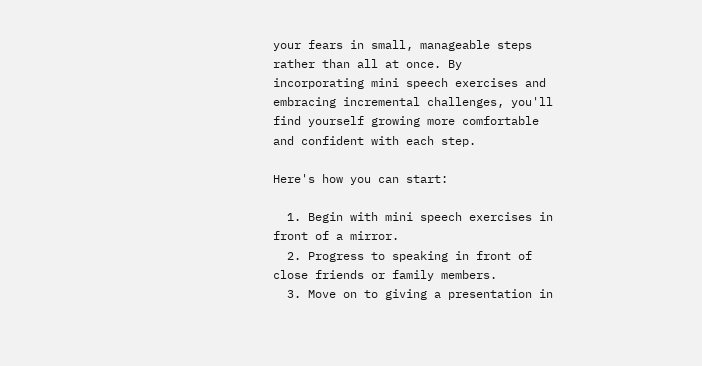your fears in small, manageable steps rather than all at once. By incorporating mini speech exercises and embracing incremental challenges, you'll find yourself growing more comfortable and confident with each step.

Here's how you can start:

  1. Begin with mini speech exercises in front of a mirror.
  2. Progress to speaking in front of close friends or family members.
  3. Move on to giving a presentation in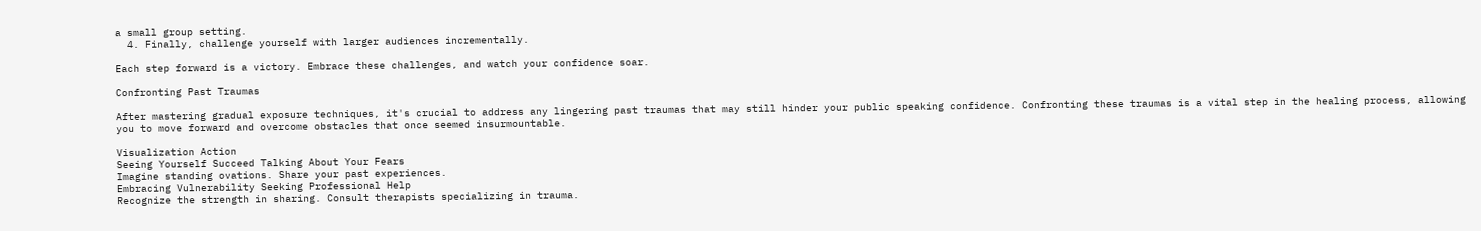a small group setting.
  4. Finally, challenge yourself with larger audiences incrementally.

Each step forward is a victory. Embrace these challenges, and watch your confidence soar.

Confronting Past Traumas

After mastering gradual exposure techniques, it's crucial to address any lingering past traumas that may still hinder your public speaking confidence. Confronting these traumas is a vital step in the healing process, allowing you to move forward and overcome obstacles that once seemed insurmountable.

Visualization Action
Seeing Yourself Succeed Talking About Your Fears
Imagine standing ovations. Share your past experiences.
Embracing Vulnerability Seeking Professional Help
Recognize the strength in sharing. Consult therapists specializing in trauma.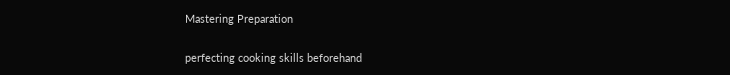Mastering Preparation

perfecting cooking skills beforehand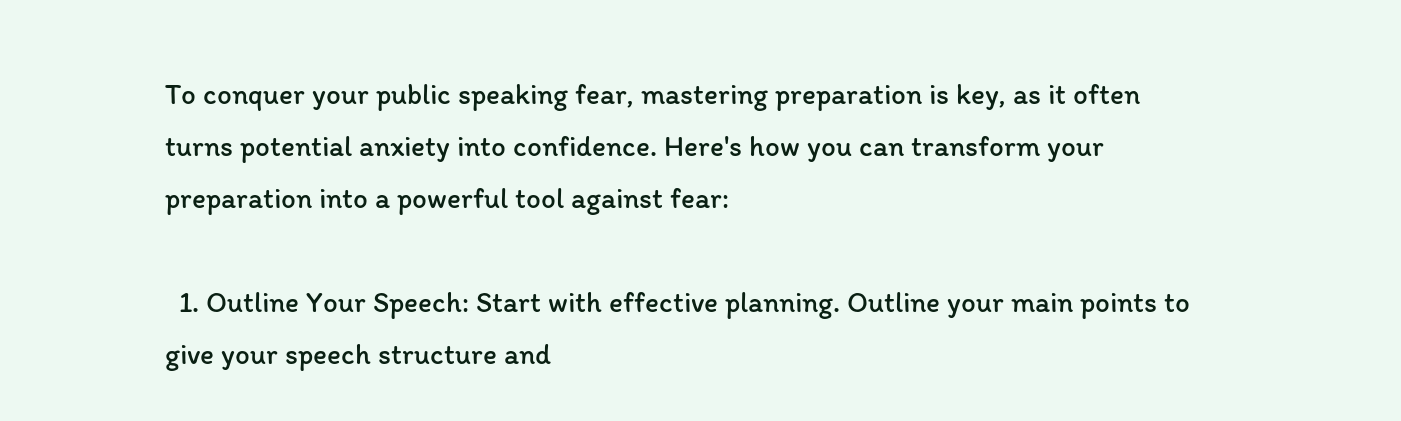To conquer your public speaking fear, mastering preparation is key, as it often turns potential anxiety into confidence. Here's how you can transform your preparation into a powerful tool against fear:

  1. Outline Your Speech: Start with effective planning. Outline your main points to give your speech structure and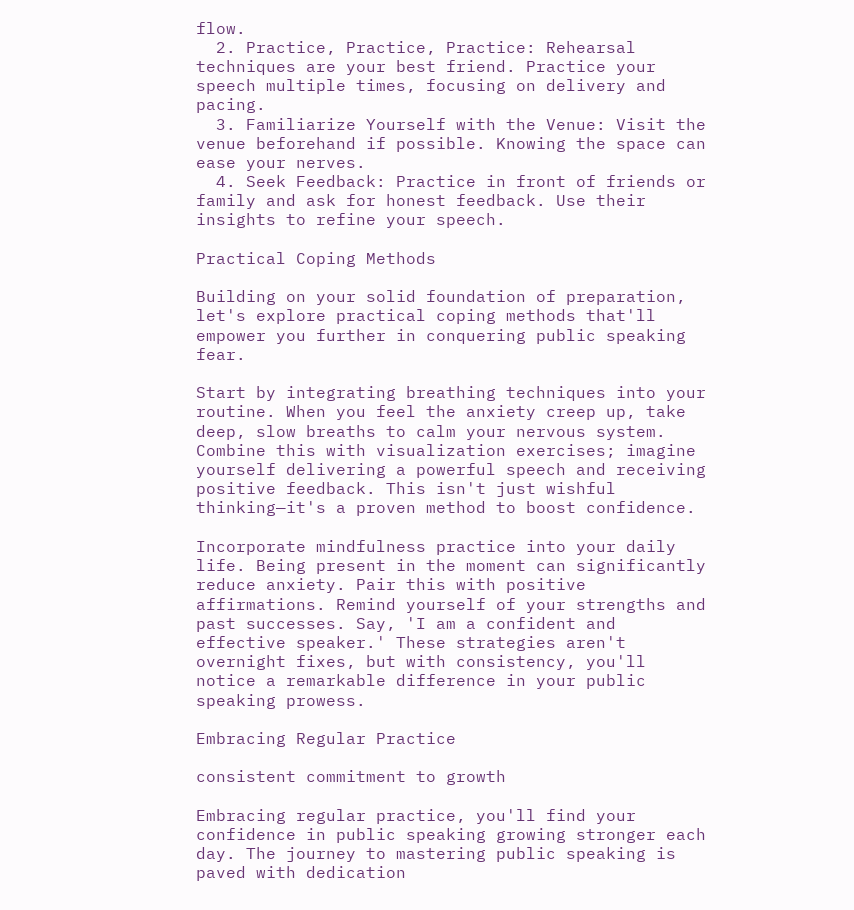flow.
  2. Practice, Practice, Practice: Rehearsal techniques are your best friend. Practice your speech multiple times, focusing on delivery and pacing.
  3. Familiarize Yourself with the Venue: Visit the venue beforehand if possible. Knowing the space can ease your nerves.
  4. Seek Feedback: Practice in front of friends or family and ask for honest feedback. Use their insights to refine your speech.

Practical Coping Methods

Building on your solid foundation of preparation, let's explore practical coping methods that'll empower you further in conquering public speaking fear.

Start by integrating breathing techniques into your routine. When you feel the anxiety creep up, take deep, slow breaths to calm your nervous system. Combine this with visualization exercises; imagine yourself delivering a powerful speech and receiving positive feedback. This isn't just wishful thinking—it's a proven method to boost confidence.

Incorporate mindfulness practice into your daily life. Being present in the moment can significantly reduce anxiety. Pair this with positive affirmations. Remind yourself of your strengths and past successes. Say, 'I am a confident and effective speaker.' These strategies aren't overnight fixes, but with consistency, you'll notice a remarkable difference in your public speaking prowess.

Embracing Regular Practice

consistent commitment to growth

Embracing regular practice, you'll find your confidence in public speaking growing stronger each day. The journey to mastering public speaking is paved with dedication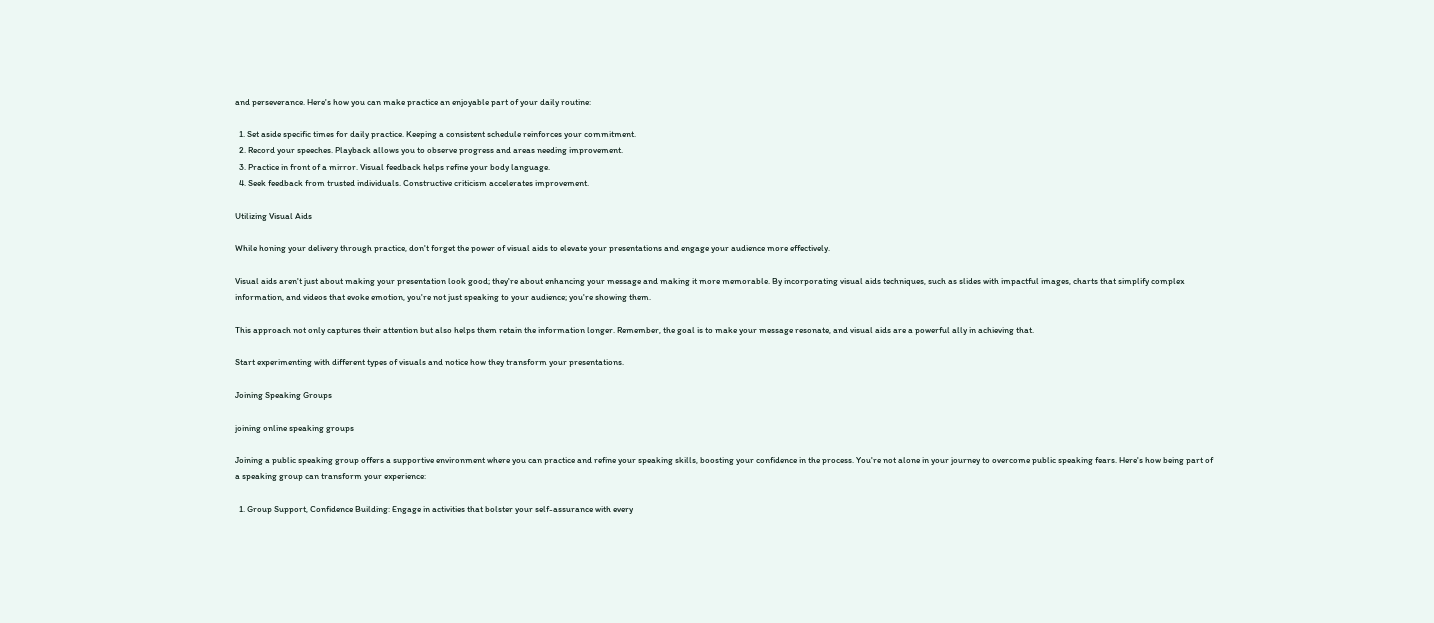and perseverance. Here's how you can make practice an enjoyable part of your daily routine:

  1. Set aside specific times for daily practice. Keeping a consistent schedule reinforces your commitment.
  2. Record your speeches. Playback allows you to observe progress and areas needing improvement.
  3. Practice in front of a mirror. Visual feedback helps refine your body language.
  4. Seek feedback from trusted individuals. Constructive criticism accelerates improvement.

Utilizing Visual Aids

While honing your delivery through practice, don't forget the power of visual aids to elevate your presentations and engage your audience more effectively.

Visual aids aren't just about making your presentation look good; they're about enhancing your message and making it more memorable. By incorporating visual aids techniques, such as slides with impactful images, charts that simplify complex information, and videos that evoke emotion, you're not just speaking to your audience; you're showing them.

This approach not only captures their attention but also helps them retain the information longer. Remember, the goal is to make your message resonate, and visual aids are a powerful ally in achieving that.

Start experimenting with different types of visuals and notice how they transform your presentations.

Joining Speaking Groups

joining online speaking groups

Joining a public speaking group offers a supportive environment where you can practice and refine your speaking skills, boosting your confidence in the process. You're not alone in your journey to overcome public speaking fears. Here's how being part of a speaking group can transform your experience:

  1. Group Support, Confidence Building: Engage in activities that bolster your self-assurance with every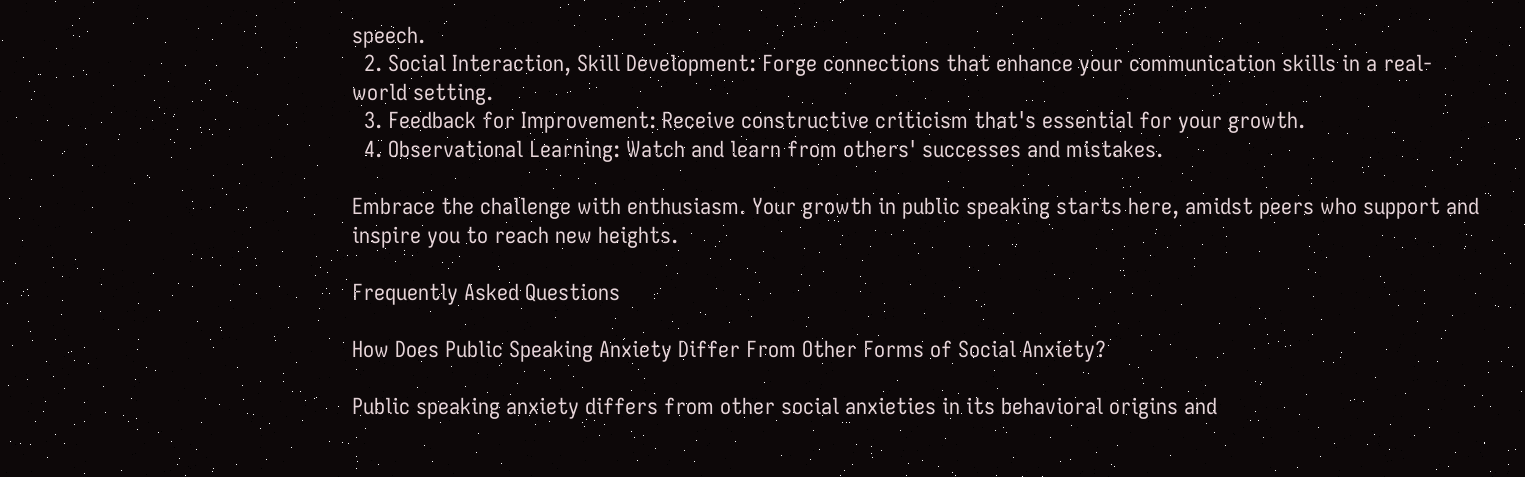speech.
  2. Social Interaction, Skill Development: Forge connections that enhance your communication skills in a real-world setting.
  3. Feedback for Improvement: Receive constructive criticism that's essential for your growth.
  4. Observational Learning: Watch and learn from others' successes and mistakes.

Embrace the challenge with enthusiasm. Your growth in public speaking starts here, amidst peers who support and inspire you to reach new heights.

Frequently Asked Questions

How Does Public Speaking Anxiety Differ From Other Forms of Social Anxiety?

Public speaking anxiety differs from other social anxieties in its behavioral origins and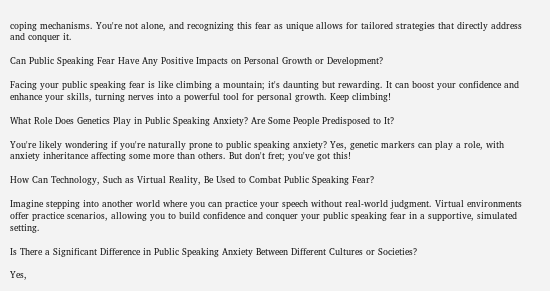coping mechanisms. You're not alone, and recognizing this fear as unique allows for tailored strategies that directly address and conquer it.

Can Public Speaking Fear Have Any Positive Impacts on Personal Growth or Development?

Facing your public speaking fear is like climbing a mountain; it's daunting but rewarding. It can boost your confidence and enhance your skills, turning nerves into a powerful tool for personal growth. Keep climbing!

What Role Does Genetics Play in Public Speaking Anxiety? Are Some People Predisposed to It?

You're likely wondering if you're naturally prone to public speaking anxiety? Yes, genetic markers can play a role, with anxiety inheritance affecting some more than others. But don't fret; you've got this!

How Can Technology, Such as Virtual Reality, Be Used to Combat Public Speaking Fear?

Imagine stepping into another world where you can practice your speech without real-world judgment. Virtual environments offer practice scenarios, allowing you to build confidence and conquer your public speaking fear in a supportive, simulated setting.

Is There a Significant Difference in Public Speaking Anxiety Between Different Cultures or Societies?

Yes,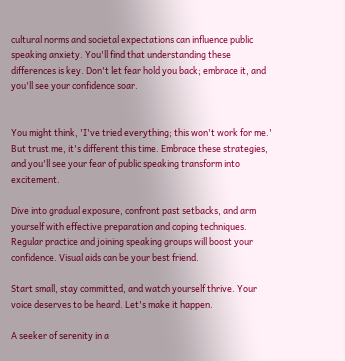cultural norms and societal expectations can influence public speaking anxiety. You'll find that understanding these differences is key. Don't let fear hold you back; embrace it, and you'll see your confidence soar.


You might think, 'I've tried everything; this won't work for me.' But trust me, it's different this time. Embrace these strategies, and you'll see your fear of public speaking transform into excitement.

Dive into gradual exposure, confront past setbacks, and arm yourself with effective preparation and coping techniques. Regular practice and joining speaking groups will boost your confidence. Visual aids can be your best friend.

Start small, stay committed, and watch yourself thrive. Your voice deserves to be heard. Let's make it happen.

A seeker of serenity in a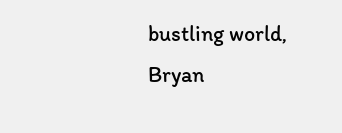bustling world, Bryan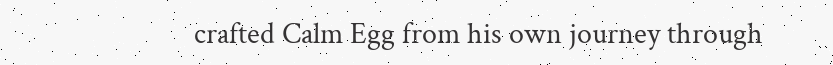crafted Calm Egg from his own journey through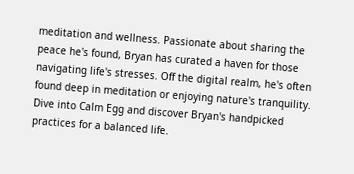meditation and wellness. Passionate about sharing the peace he's found, Bryan has curated a haven for those navigating life's stresses. Off the digital realm, he's often found deep in meditation or enjoying nature's tranquility. Dive into Calm Egg and discover Bryan's handpicked practices for a balanced life.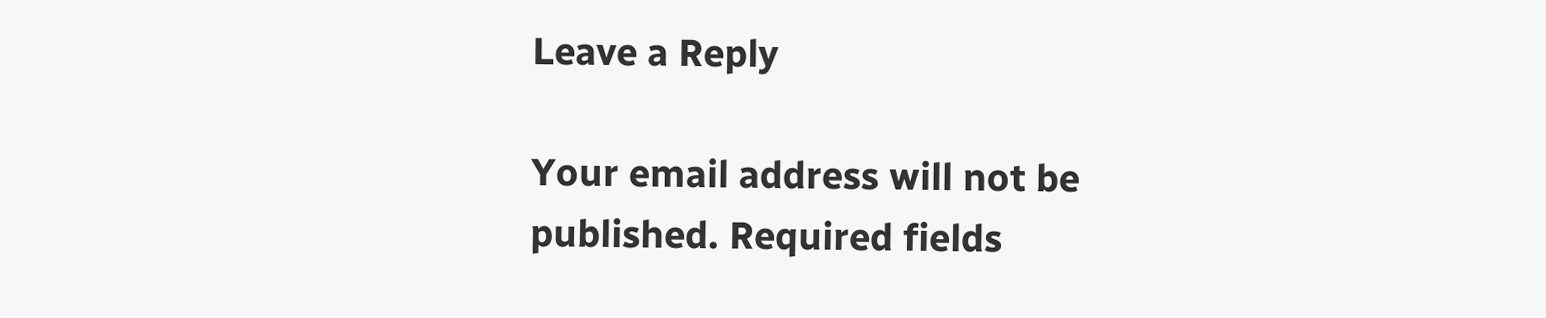Leave a Reply

Your email address will not be published. Required fields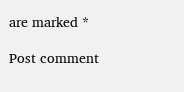are marked *

Post comment